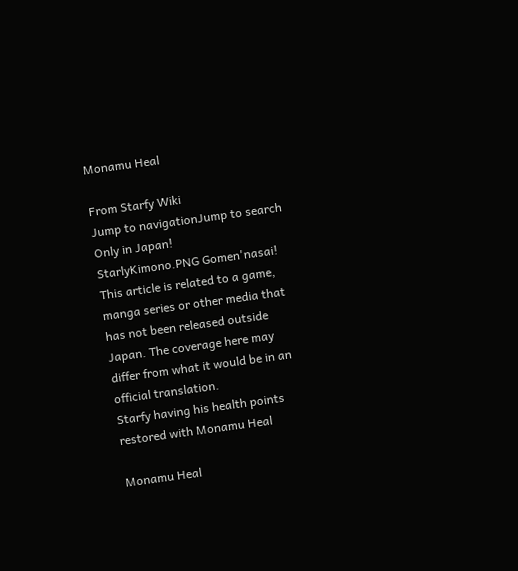Monamu Heal

From Starfy Wiki
Jump to navigationJump to search
Only in Japan!
StarlyKimono.PNG Gomen'nasai!
This article is related to a game, manga series or other media that has not been released outside Japan. The coverage here may differ from what it would be in an official translation.
Starfy having his health points restored with Monamu Heal

Monamu Heal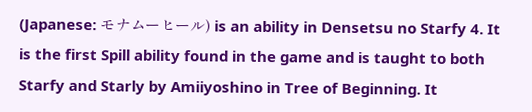(Japanese: モナムーヒール) is an ability in Densetsu no Starfy 4. It is the first Spill ability found in the game and is taught to both Starfy and Starly by Amiiyoshino in Tree of Beginning. It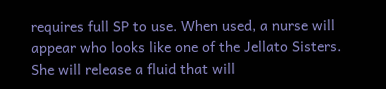requires full SP to use. When used, a nurse will appear who looks like one of the Jellato Sisters. She will release a fluid that will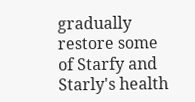gradually restore some of Starfy and Starly's health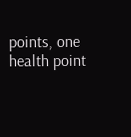points, one health point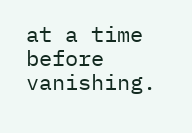at a time before vanishing.